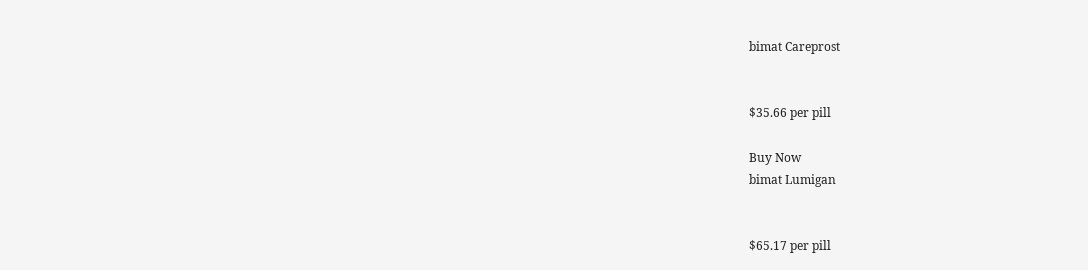bimat Careprost


$35.66 per pill

Buy Now
bimat Lumigan


$65.17 per pill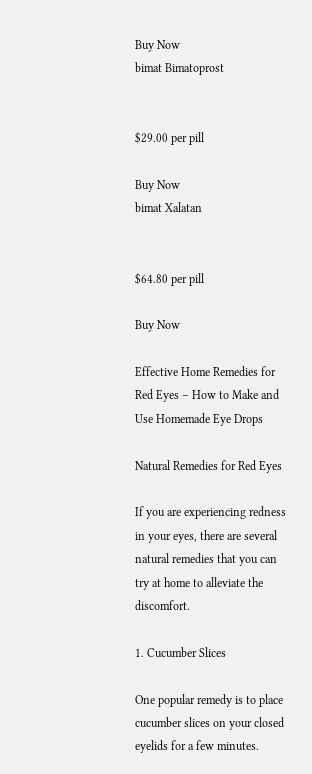Buy Now
bimat Bimatoprost


$29.00 per pill

Buy Now
bimat Xalatan


$64.80 per pill

Buy Now

Effective Home Remedies for Red Eyes – How to Make and Use Homemade Eye Drops

Natural Remedies for Red Eyes

If you are experiencing redness in your eyes, there are several natural remedies that you can try at home to alleviate the discomfort.

1. Cucumber Slices

One popular remedy is to place cucumber slices on your closed eyelids for a few minutes.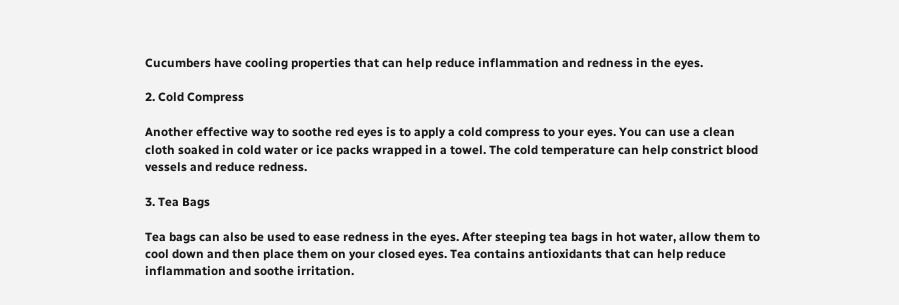Cucumbers have cooling properties that can help reduce inflammation and redness in the eyes.

2. Cold Compress

Another effective way to soothe red eyes is to apply a cold compress to your eyes. You can use a clean cloth soaked in cold water or ice packs wrapped in a towel. The cold temperature can help constrict blood vessels and reduce redness.

3. Tea Bags

Tea bags can also be used to ease redness in the eyes. After steeping tea bags in hot water, allow them to cool down and then place them on your closed eyes. Tea contains antioxidants that can help reduce inflammation and soothe irritation.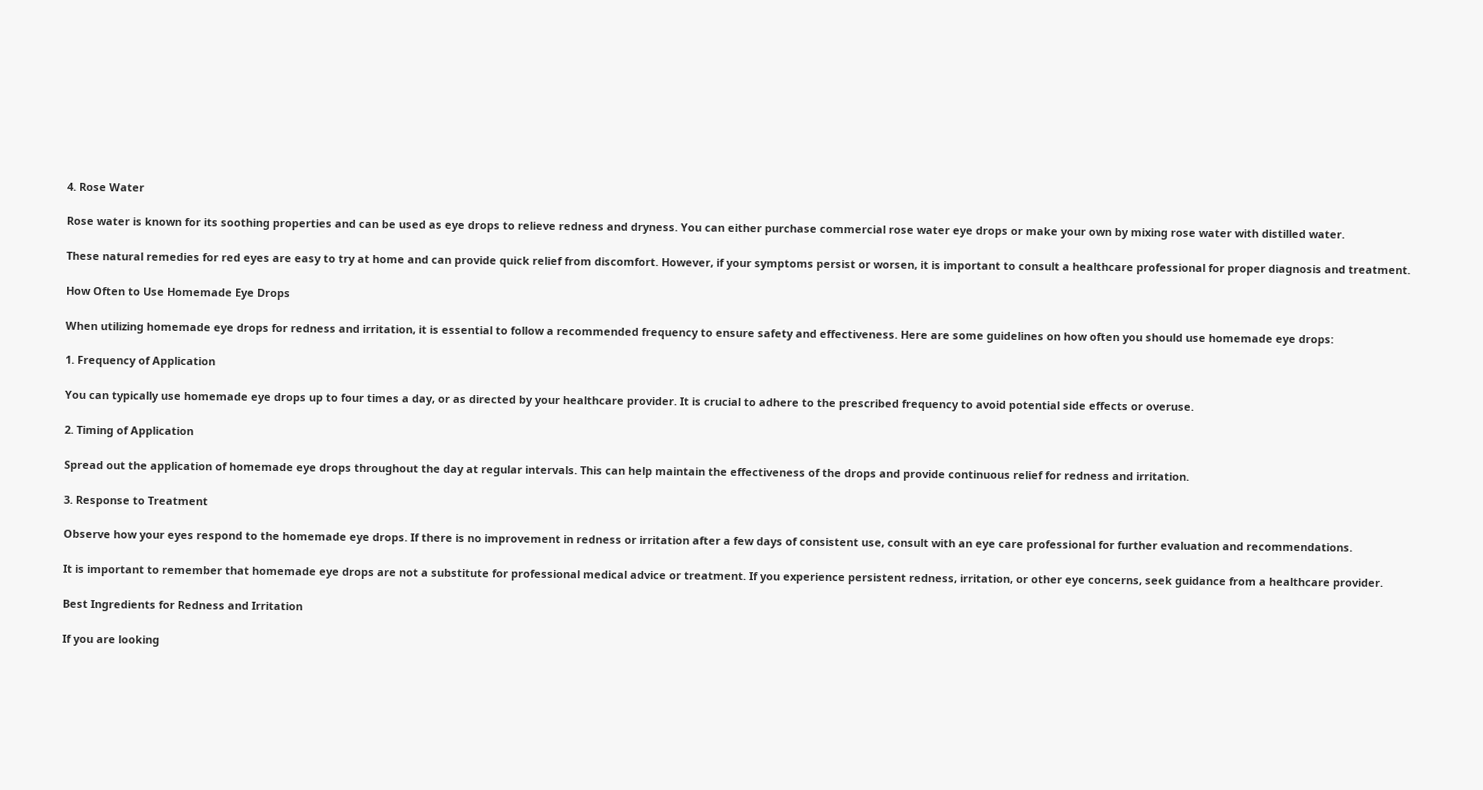4. Rose Water

Rose water is known for its soothing properties and can be used as eye drops to relieve redness and dryness. You can either purchase commercial rose water eye drops or make your own by mixing rose water with distilled water.

These natural remedies for red eyes are easy to try at home and can provide quick relief from discomfort. However, if your symptoms persist or worsen, it is important to consult a healthcare professional for proper diagnosis and treatment.

How Often to Use Homemade Eye Drops

When utilizing homemade eye drops for redness and irritation, it is essential to follow a recommended frequency to ensure safety and effectiveness. Here are some guidelines on how often you should use homemade eye drops:

1. Frequency of Application

You can typically use homemade eye drops up to four times a day, or as directed by your healthcare provider. It is crucial to adhere to the prescribed frequency to avoid potential side effects or overuse.

2. Timing of Application

Spread out the application of homemade eye drops throughout the day at regular intervals. This can help maintain the effectiveness of the drops and provide continuous relief for redness and irritation.

3. Response to Treatment

Observe how your eyes respond to the homemade eye drops. If there is no improvement in redness or irritation after a few days of consistent use, consult with an eye care professional for further evaluation and recommendations.

It is important to remember that homemade eye drops are not a substitute for professional medical advice or treatment. If you experience persistent redness, irritation, or other eye concerns, seek guidance from a healthcare provider.

Best Ingredients for Redness and Irritation

If you are looking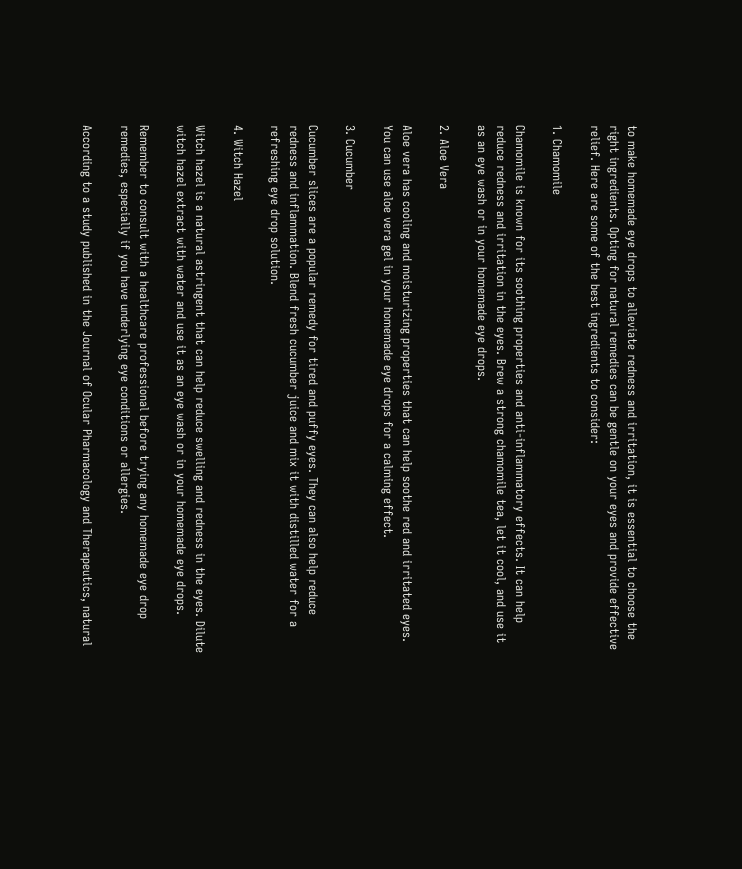to make homemade eye drops to alleviate redness and irritation, it is essential to choose the right ingredients. Opting for natural remedies can be gentle on your eyes and provide effective relief. Here are some of the best ingredients to consider:

1. Chamomile

Chamomile is known for its soothing properties and anti-inflammatory effects. It can help reduce redness and irritation in the eyes. Brew a strong chamomile tea, let it cool, and use it as an eye wash or in your homemade eye drops.

2. Aloe Vera

Aloe vera has cooling and moisturizing properties that can help soothe red and irritated eyes. You can use aloe vera gel in your homemade eye drops for a calming effect.

3. Cucumber

Cucumber slices are a popular remedy for tired and puffy eyes. They can also help reduce redness and inflammation. Blend fresh cucumber juice and mix it with distilled water for a refreshing eye drop solution.

4. Witch Hazel

Witch hazel is a natural astringent that can help reduce swelling and redness in the eyes. Dilute witch hazel extract with water and use it as an eye wash or in your homemade eye drops.

Remember to consult with a healthcare professional before trying any homemade eye drop remedies, especially if you have underlying eye conditions or allergies.

According to a study published in the Journal of Ocular Pharmacology and Therapeutics, natural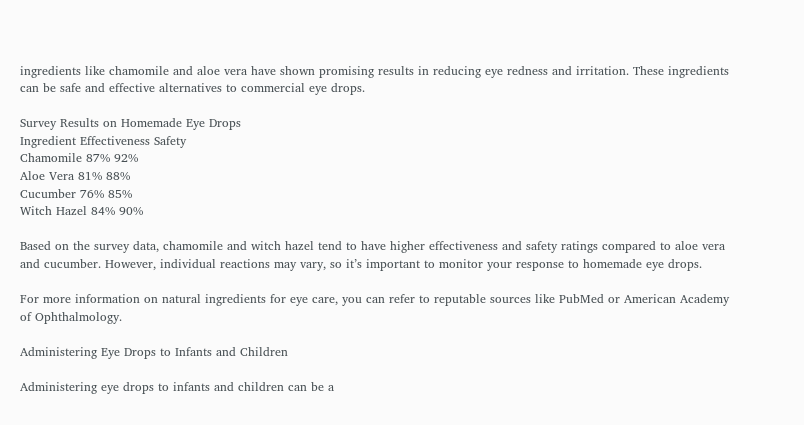ingredients like chamomile and aloe vera have shown promising results in reducing eye redness and irritation. These ingredients can be safe and effective alternatives to commercial eye drops.

Survey Results on Homemade Eye Drops
Ingredient Effectiveness Safety
Chamomile 87% 92%
Aloe Vera 81% 88%
Cucumber 76% 85%
Witch Hazel 84% 90%

Based on the survey data, chamomile and witch hazel tend to have higher effectiveness and safety ratings compared to aloe vera and cucumber. However, individual reactions may vary, so it’s important to monitor your response to homemade eye drops.

For more information on natural ingredients for eye care, you can refer to reputable sources like PubMed or American Academy of Ophthalmology.

Administering Eye Drops to Infants and Children

Administering eye drops to infants and children can be a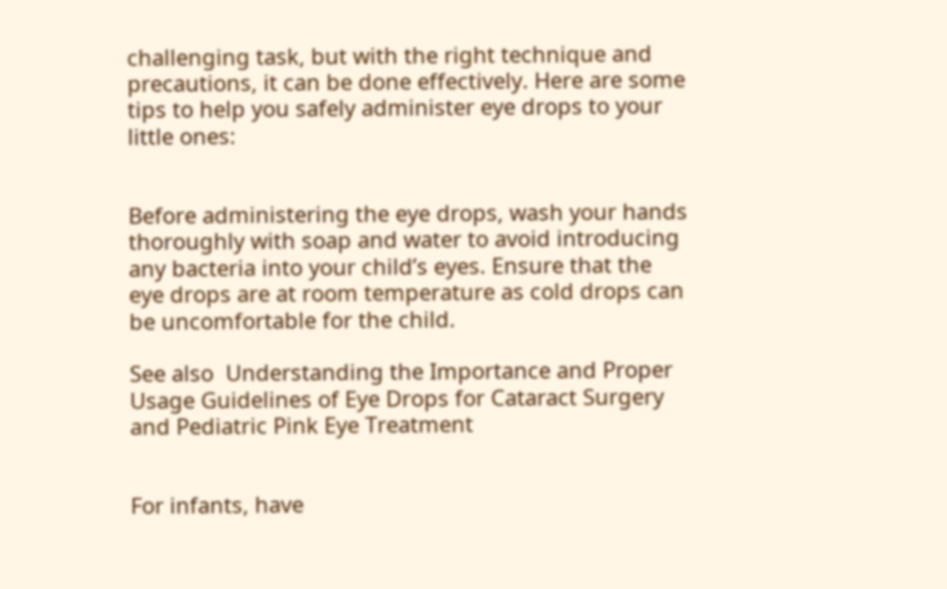challenging task, but with the right technique and precautions, it can be done effectively. Here are some tips to help you safely administer eye drops to your little ones:


Before administering the eye drops, wash your hands thoroughly with soap and water to avoid introducing any bacteria into your child’s eyes. Ensure that the eye drops are at room temperature as cold drops can be uncomfortable for the child.

See also  Understanding the Importance and Proper Usage Guidelines of Eye Drops for Cataract Surgery and Pediatric Pink Eye Treatment


For infants, have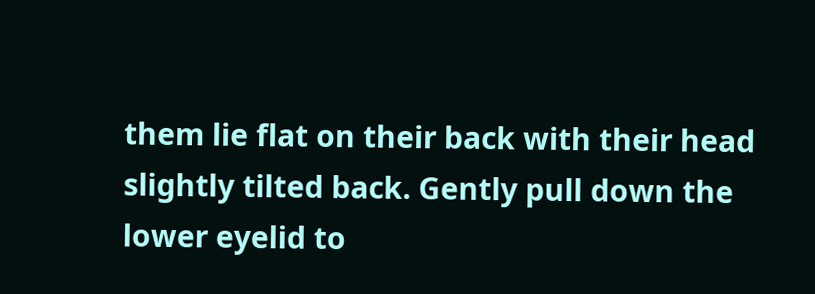them lie flat on their back with their head slightly tilted back. Gently pull down the lower eyelid to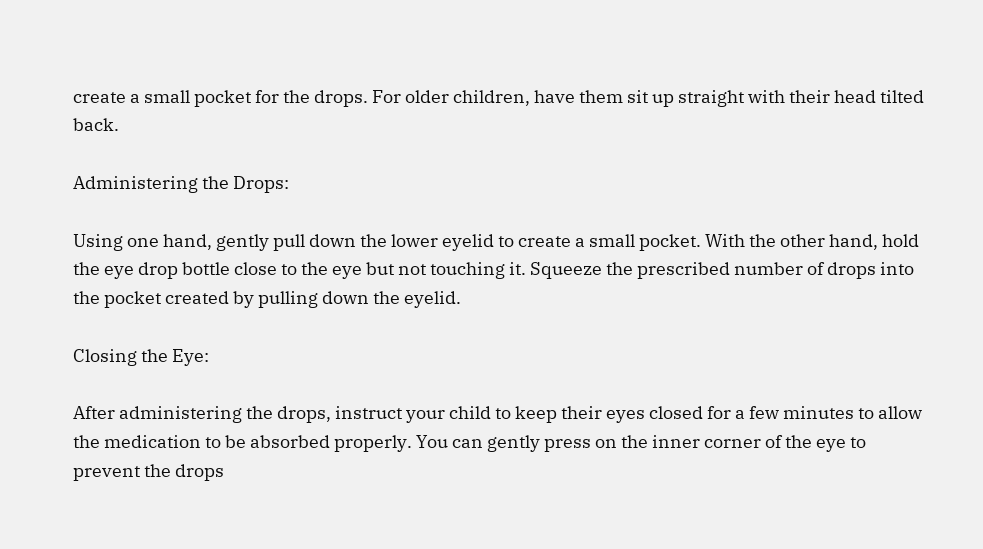create a small pocket for the drops. For older children, have them sit up straight with their head tilted back.

Administering the Drops:

Using one hand, gently pull down the lower eyelid to create a small pocket. With the other hand, hold the eye drop bottle close to the eye but not touching it. Squeeze the prescribed number of drops into the pocket created by pulling down the eyelid.

Closing the Eye:

After administering the drops, instruct your child to keep their eyes closed for a few minutes to allow the medication to be absorbed properly. You can gently press on the inner corner of the eye to prevent the drops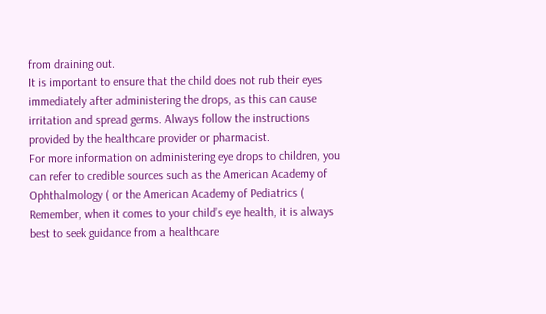from draining out.
It is important to ensure that the child does not rub their eyes immediately after administering the drops, as this can cause irritation and spread germs. Always follow the instructions provided by the healthcare provider or pharmacist.
For more information on administering eye drops to children, you can refer to credible sources such as the American Academy of Ophthalmology ( or the American Academy of Pediatrics ( Remember, when it comes to your child’s eye health, it is always best to seek guidance from a healthcare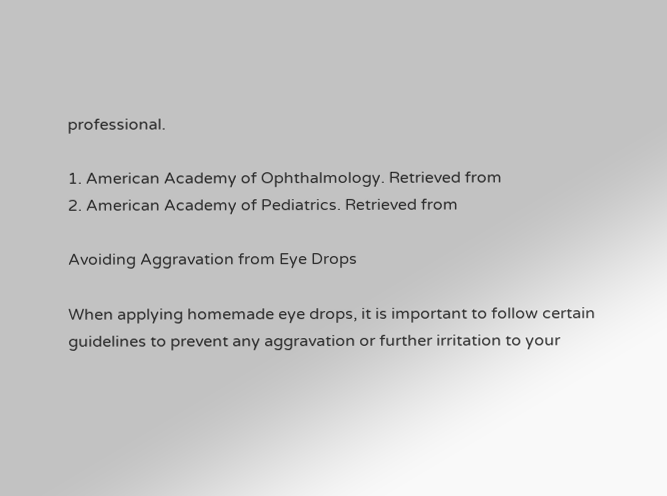professional.

1. American Academy of Ophthalmology. Retrieved from
2. American Academy of Pediatrics. Retrieved from

Avoiding Aggravation from Eye Drops

When applying homemade eye drops, it is important to follow certain guidelines to prevent any aggravation or further irritation to your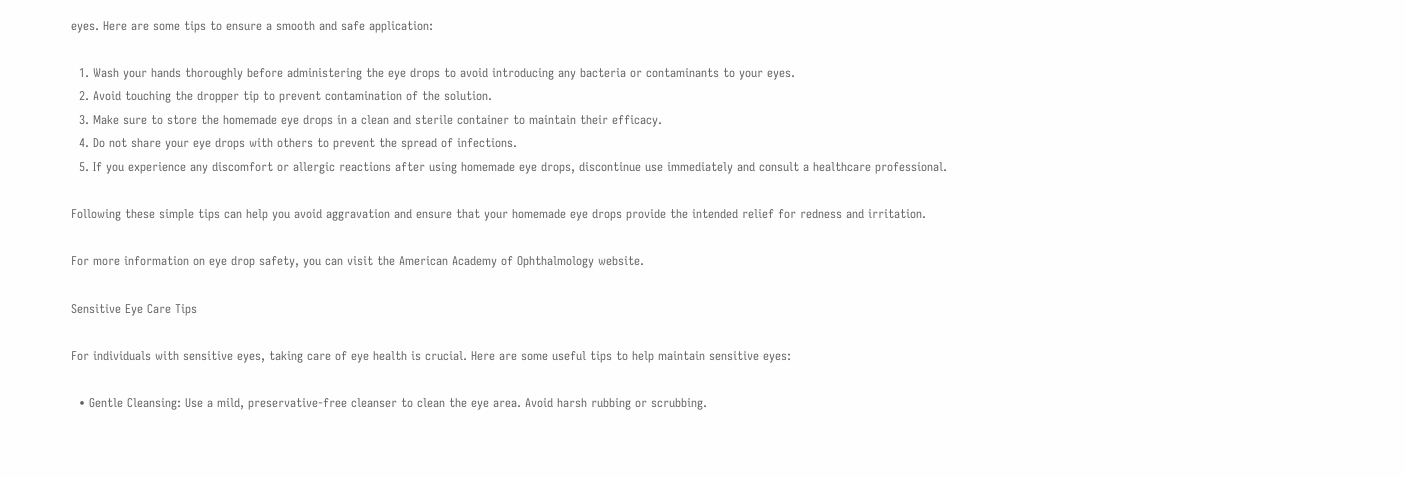eyes. Here are some tips to ensure a smooth and safe application:

  1. Wash your hands thoroughly before administering the eye drops to avoid introducing any bacteria or contaminants to your eyes.
  2. Avoid touching the dropper tip to prevent contamination of the solution.
  3. Make sure to store the homemade eye drops in a clean and sterile container to maintain their efficacy.
  4. Do not share your eye drops with others to prevent the spread of infections.
  5. If you experience any discomfort or allergic reactions after using homemade eye drops, discontinue use immediately and consult a healthcare professional.

Following these simple tips can help you avoid aggravation and ensure that your homemade eye drops provide the intended relief for redness and irritation.

For more information on eye drop safety, you can visit the American Academy of Ophthalmology website.

Sensitive Eye Care Tips

For individuals with sensitive eyes, taking care of eye health is crucial. Here are some useful tips to help maintain sensitive eyes:

  • Gentle Cleansing: Use a mild, preservative-free cleanser to clean the eye area. Avoid harsh rubbing or scrubbing.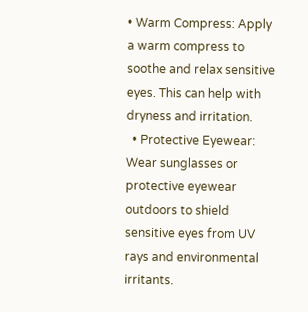• Warm Compress: Apply a warm compress to soothe and relax sensitive eyes. This can help with dryness and irritation.
  • Protective Eyewear: Wear sunglasses or protective eyewear outdoors to shield sensitive eyes from UV rays and environmental irritants.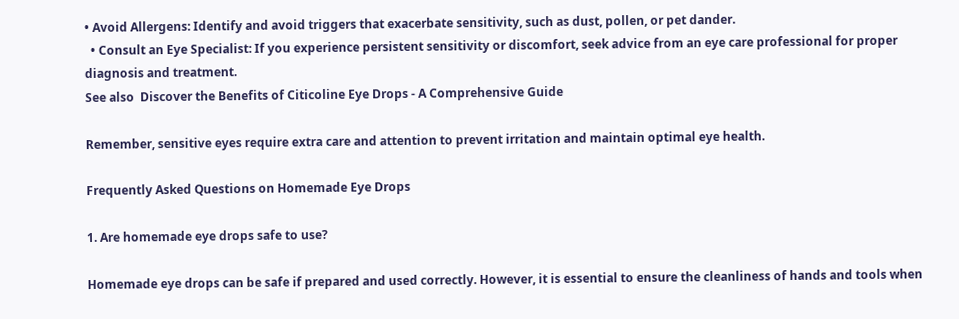• Avoid Allergens: Identify and avoid triggers that exacerbate sensitivity, such as dust, pollen, or pet dander.
  • Consult an Eye Specialist: If you experience persistent sensitivity or discomfort, seek advice from an eye care professional for proper diagnosis and treatment.
See also  Discover the Benefits of Citicoline Eye Drops - A Comprehensive Guide

Remember, sensitive eyes require extra care and attention to prevent irritation and maintain optimal eye health.

Frequently Asked Questions on Homemade Eye Drops

1. Are homemade eye drops safe to use?

Homemade eye drops can be safe if prepared and used correctly. However, it is essential to ensure the cleanliness of hands and tools when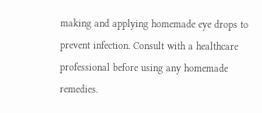making and applying homemade eye drops to prevent infection. Consult with a healthcare professional before using any homemade remedies.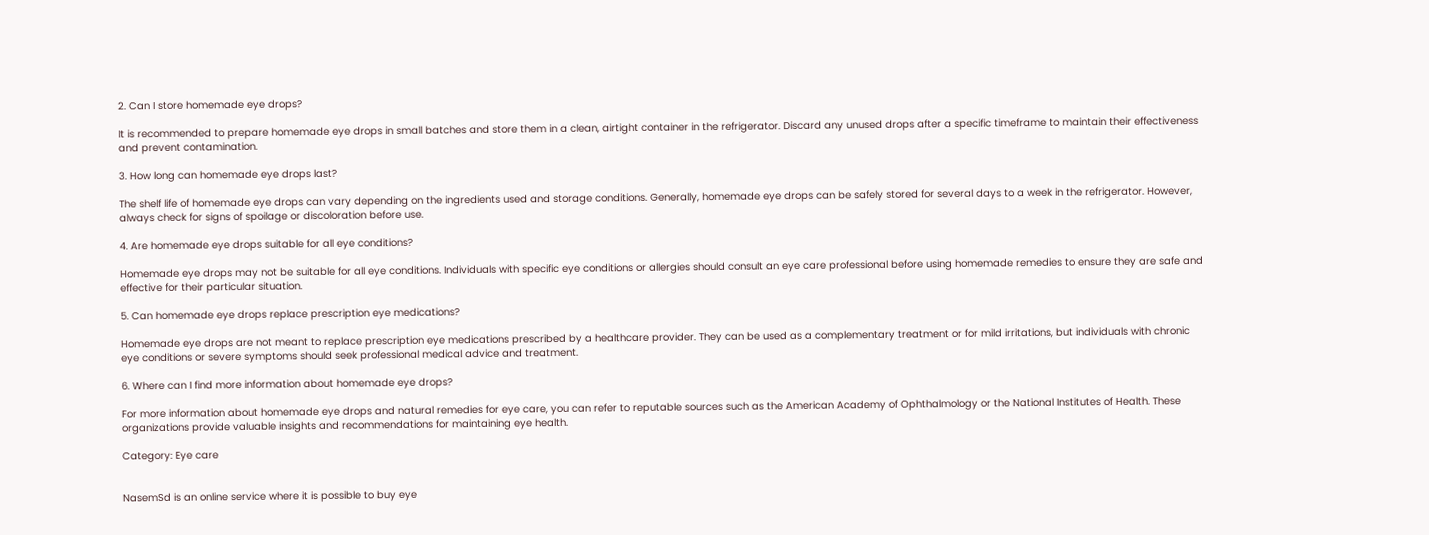2. Can I store homemade eye drops?

It is recommended to prepare homemade eye drops in small batches and store them in a clean, airtight container in the refrigerator. Discard any unused drops after a specific timeframe to maintain their effectiveness and prevent contamination.

3. How long can homemade eye drops last?

The shelf life of homemade eye drops can vary depending on the ingredients used and storage conditions. Generally, homemade eye drops can be safely stored for several days to a week in the refrigerator. However, always check for signs of spoilage or discoloration before use.

4. Are homemade eye drops suitable for all eye conditions?

Homemade eye drops may not be suitable for all eye conditions. Individuals with specific eye conditions or allergies should consult an eye care professional before using homemade remedies to ensure they are safe and effective for their particular situation.

5. Can homemade eye drops replace prescription eye medications?

Homemade eye drops are not meant to replace prescription eye medications prescribed by a healthcare provider. They can be used as a complementary treatment or for mild irritations, but individuals with chronic eye conditions or severe symptoms should seek professional medical advice and treatment.

6. Where can I find more information about homemade eye drops?

For more information about homemade eye drops and natural remedies for eye care, you can refer to reputable sources such as the American Academy of Ophthalmology or the National Institutes of Health. These organizations provide valuable insights and recommendations for maintaining eye health.

Category: Eye care


NasemSd is an online service where it is possible to buy eye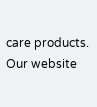care products. Our website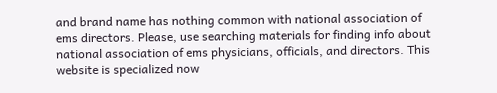and brand name has nothing common with national association of ems directors. Please, use searching materials for finding info about national association of ems physicians, officials, and directors. This website is specialized now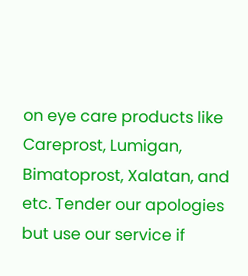on eye care products like Careprost, Lumigan, Bimatoprost, Xalatan, and etc. Tender our apologies but use our service if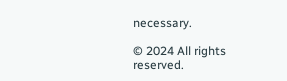necessary.

© 2024 All rights reserved.